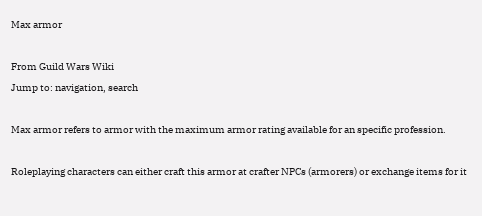Max armor

From Guild Wars Wiki
Jump to: navigation, search

Max armor refers to armor with the maximum armor rating available for an specific profession.

Roleplaying characters can either craft this armor at crafter NPCs (armorers) or exchange items for it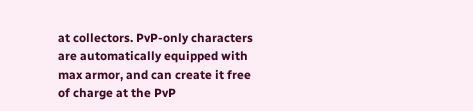at collectors. PvP-only characters are automatically equipped with max armor, and can create it free of charge at the PvP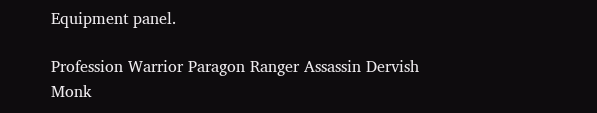Equipment panel.

Profession Warrior Paragon Ranger Assassin Dervish Monk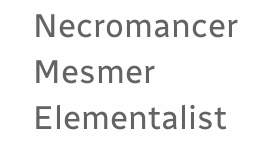Necromancer Mesmer Elementalist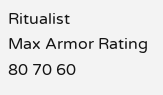Ritualist
Max Armor Rating 80 70 60